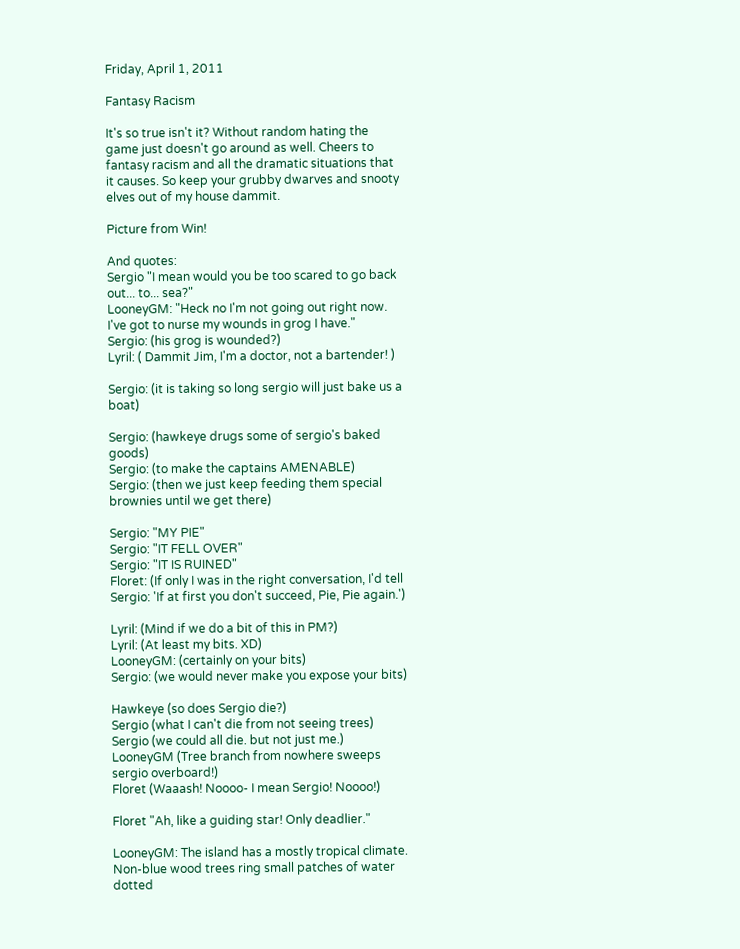Friday, April 1, 2011

Fantasy Racism

It's so true isn't it? Without random hating the game just doesn't go around as well. Cheers to fantasy racism and all the dramatic situations that it causes. So keep your grubby dwarves and snooty elves out of my house dammit.

Picture from Win!

And quotes:
Sergio "I mean would you be too scared to go back out... to... sea?"
LooneyGM: "Heck no I'm not going out right now. I've got to nurse my wounds in grog I have."
Sergio: (his grog is wounded?)
Lyril: ( Dammit Jim, I'm a doctor, not a bartender! )

Sergio: (it is taking so long sergio will just bake us a boat)

Sergio: (hawkeye drugs some of sergio's baked goods)
Sergio: (to make the captains AMENABLE)
Sergio: (then we just keep feeding them special brownies until we get there)

Sergio: "MY PIE"
Sergio: "IT FELL OVER"
Sergio: "IT IS RUINED"
Floret: (If only I was in the right conversation, I'd tell Sergio: 'If at first you don't succeed, Pie, Pie again.')

Lyril: (Mind if we do a bit of this in PM?)
Lyril: (At least my bits. XD)
LooneyGM: (certainly on your bits)
Sergio: (we would never make you expose your bits)

Hawkeye (so does Sergio die?)
Sergio (what I can't die from not seeing trees)
Sergio (we could all die. but not just me.)
LooneyGM (Tree branch from nowhere sweeps sergio overboard!)
Floret (Waaash! Noooo- I mean Sergio! Noooo!)

Floret "Ah, like a guiding star! Only deadlier."

LooneyGM: The island has a mostly tropical climate. Non-blue wood trees ring small patches of water dotted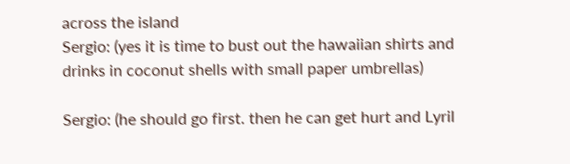across the island
Sergio: (yes it is time to bust out the hawaiian shirts and drinks in coconut shells with small paper umbrellas)

Sergio: (he should go first. then he can get hurt and Lyril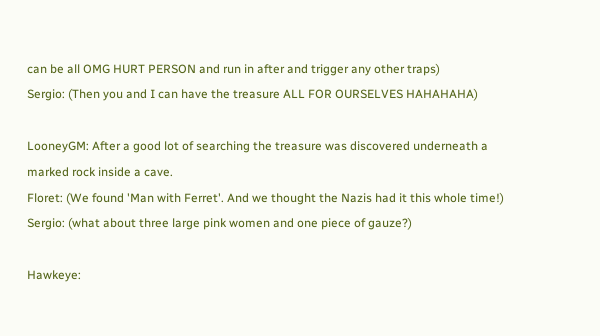can be all OMG HURT PERSON and run in after and trigger any other traps)
Sergio: (Then you and I can have the treasure ALL FOR OURSELVES HAHAHAHA)

LooneyGM: After a good lot of searching the treasure was discovered underneath a marked rock inside a cave.
Floret: (We found 'Man with Ferret'. And we thought the Nazis had it this whole time!)
Sergio: (what about three large pink women and one piece of gauze?)

Hawkeye: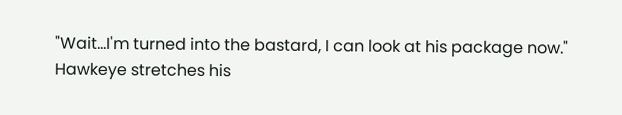"Wait...I'm turned into the bastard, I can look at his package now."
Hawkeye stretches his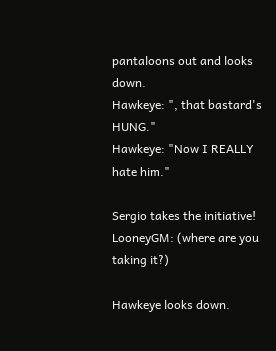pantaloons out and looks down.
Hawkeye: ", that bastard's HUNG."
Hawkeye: "Now I REALLY hate him."

Sergio takes the initiative!
LooneyGM: (where are you taking it?)

Hawkeye looks down.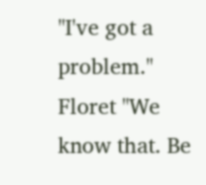"I've got a problem."
Floret "We know that. Be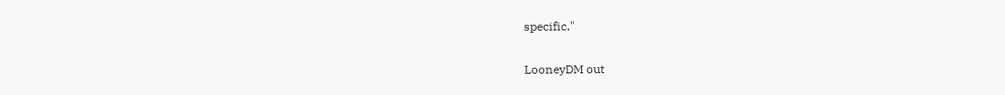specific."

LooneyDM out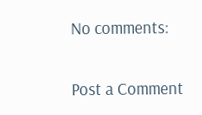No comments:

Post a Comment